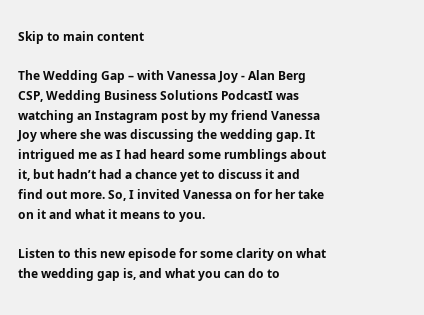Skip to main content

The Wedding Gap – with Vanessa Joy - Alan Berg CSP, Wedding Business Solutions PodcastI was watching an Instagram post by my friend Vanessa Joy where she was discussing the wedding gap. It intrigued me as I had heard some rumblings about it, but hadn’t had a chance yet to discuss it and find out more. So, I invited Vanessa on for her take on it and what it means to you.

Listen to this new episode for some clarity on what the wedding gap is, and what you can do to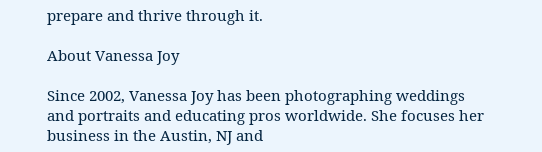prepare and thrive through it.

About Vanessa Joy

Since 2002, Vanessa Joy has been photographing weddings and portraits and educating pros worldwide. She focuses her business in the Austin, NJ and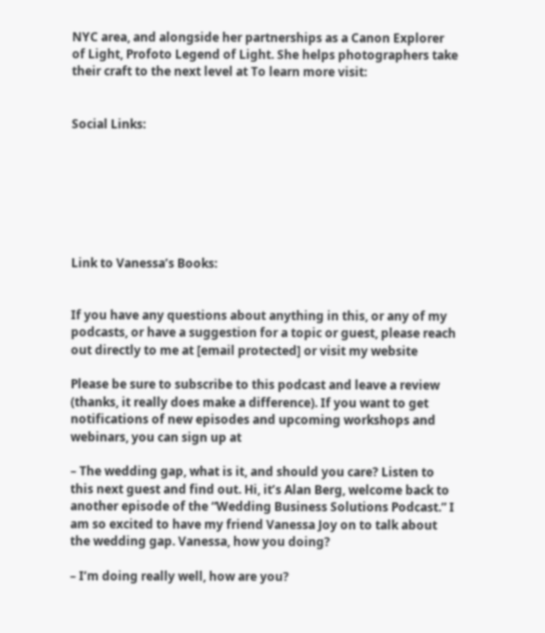NYC area, and alongside her partnerships as a Canon Explorer of Light, Profoto Legend of Light. She helps photographers take their craft to the next level at To learn more visit:


Social Links:







Link to Vanessa’s Books:


If you have any questions about anything in this, or any of my podcasts, or have a suggestion for a topic or guest, please reach out directly to me at [email protected] or visit my website

Please be sure to subscribe to this podcast and leave a review (thanks, it really does make a difference). If you want to get notifications of new episodes and upcoming workshops and webinars, you can sign up at

– The wedding gap, what is it, and should you care? Listen to this next guest and find out. Hi, it’s Alan Berg, welcome back to another episode of the “Wedding Business Solutions Podcast.” I am so excited to have my friend Vanessa Joy on to talk about the wedding gap. Vanessa, how you doing?

– I’m doing really well, how are you?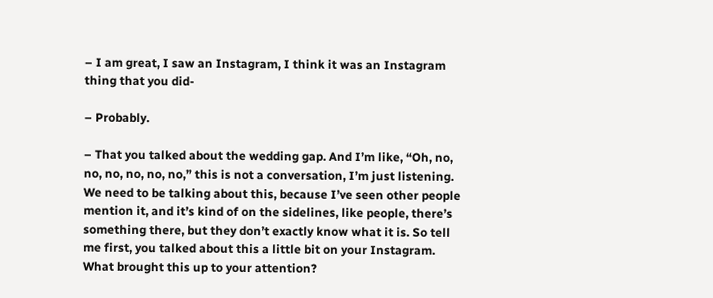– I am great, I saw an Instagram, I think it was an Instagram thing that you did-

– Probably.

– That you talked about the wedding gap. And I’m like, “Oh, no, no, no, no, no, no,” this is not a conversation, I’m just listening. We need to be talking about this, because I’ve seen other people mention it, and it’s kind of on the sidelines, like people, there’s something there, but they don’t exactly know what it is. So tell me first, you talked about this a little bit on your Instagram. What brought this up to your attention?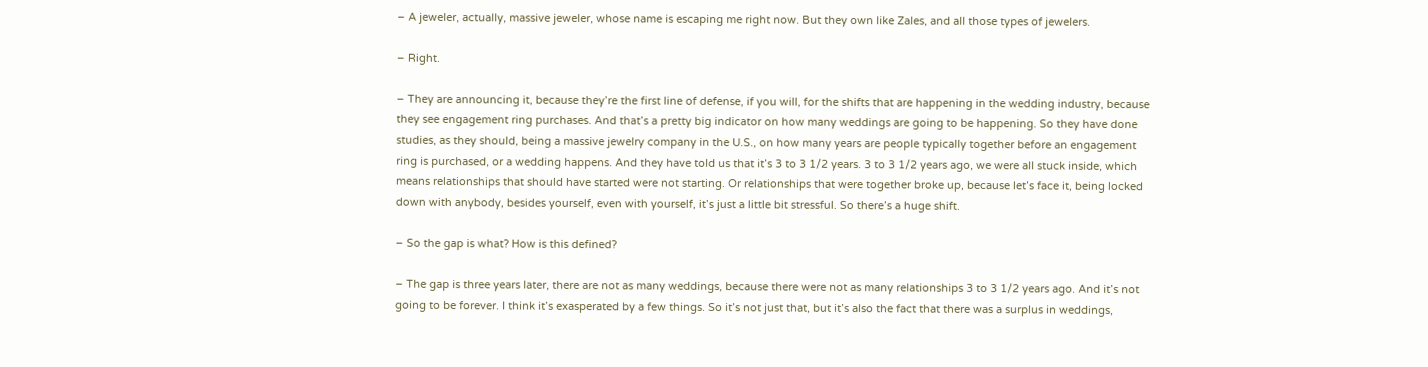– A jeweler, actually, massive jeweler, whose name is escaping me right now. But they own like Zales, and all those types of jewelers.

– Right.

– They are announcing it, because they’re the first line of defense, if you will, for the shifts that are happening in the wedding industry, because they see engagement ring purchases. And that’s a pretty big indicator on how many weddings are going to be happening. So they have done studies, as they should, being a massive jewelry company in the U.S., on how many years are people typically together before an engagement ring is purchased, or a wedding happens. And they have told us that it’s 3 to 3 1/2 years. 3 to 3 1/2 years ago, we were all stuck inside, which means relationships that should have started were not starting. Or relationships that were together broke up, because let’s face it, being locked down with anybody, besides yourself, even with yourself, it’s just a little bit stressful. So there’s a huge shift.

– So the gap is what? How is this defined?

– The gap is three years later, there are not as many weddings, because there were not as many relationships 3 to 3 1/2 years ago. And it’s not going to be forever. I think it’s exasperated by a few things. So it’s not just that, but it’s also the fact that there was a surplus in weddings,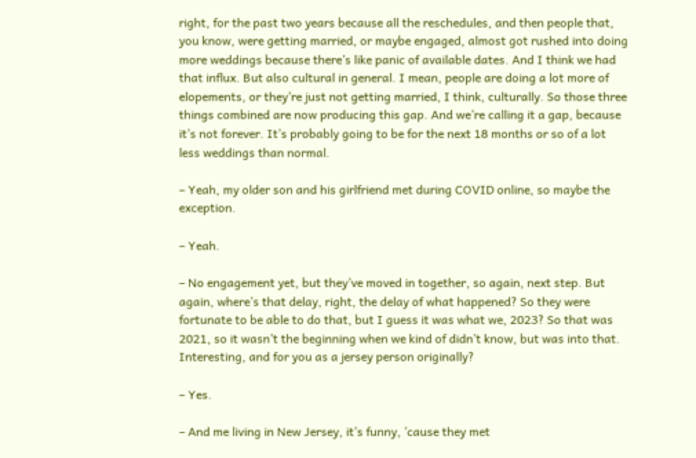right, for the past two years because all the reschedules, and then people that, you know, were getting married, or maybe engaged, almost got rushed into doing more weddings because there’s like panic of available dates. And I think we had that influx. But also cultural in general. I mean, people are doing a lot more of elopements, or they’re just not getting married, I think, culturally. So those three things combined are now producing this gap. And we’re calling it a gap, because it’s not forever. It’s probably going to be for the next 18 months or so of a lot less weddings than normal.

– Yeah, my older son and his girlfriend met during COVID online, so maybe the exception.

– Yeah.

– No engagement yet, but they’ve moved in together, so again, next step. But again, where’s that delay, right, the delay of what happened? So they were fortunate to be able to do that, but I guess it was what we, 2023? So that was 2021, so it wasn’t the beginning when we kind of didn’t know, but was into that. Interesting, and for you as a jersey person originally?

– Yes.

– And me living in New Jersey, it’s funny, ’cause they met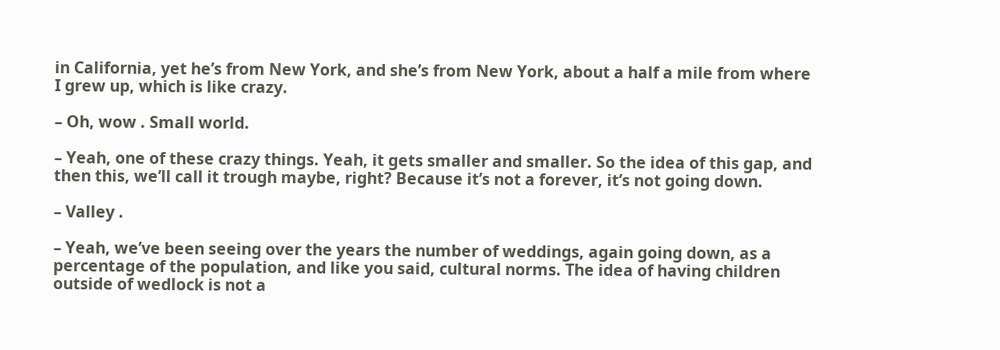in California, yet he’s from New York, and she’s from New York, about a half a mile from where I grew up, which is like crazy.

– Oh, wow . Small world.

– Yeah, one of these crazy things. Yeah, it gets smaller and smaller. So the idea of this gap, and then this, we’ll call it trough maybe, right? Because it’s not a forever, it’s not going down.

– Valley .

– Yeah, we’ve been seeing over the years the number of weddings, again going down, as a percentage of the population, and like you said, cultural norms. The idea of having children outside of wedlock is not a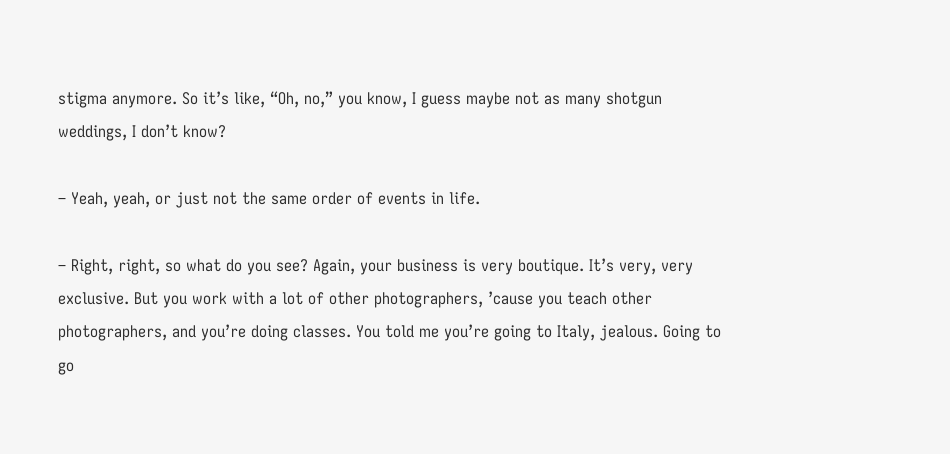stigma anymore. So it’s like, “Oh, no,” you know, I guess maybe not as many shotgun weddings, I don’t know?

– Yeah, yeah, or just not the same order of events in life.

– Right, right, so what do you see? Again, your business is very boutique. It’s very, very exclusive. But you work with a lot of other photographers, ’cause you teach other photographers, and you’re doing classes. You told me you’re going to Italy, jealous. Going to go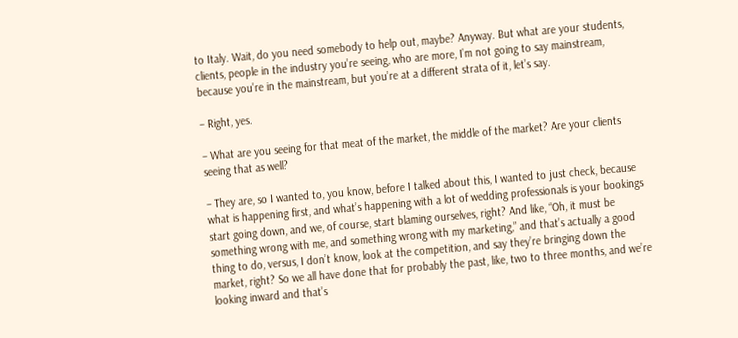to Italy. Wait, do you need somebody to help out, maybe? Anyway. But what are your students, clients, people in the industry you’re seeing, who are more, I’m not going to say mainstream, because you’re in the mainstream, but you’re at a different strata of it, let’s say.

– Right, yes.

– What are you seeing for that meat of the market, the middle of the market? Are your clients seeing that as well?

– They are, so I wanted to, you know, before I talked about this, I wanted to just check, because what is happening first, and what’s happening with a lot of wedding professionals is your bookings start going down, and we, of course, start blaming ourselves, right? And like, “Oh, it must be something wrong with me, and something wrong with my marketing,” and that’s actually a good thing to do, versus, I don’t know, look at the competition, and say they’re bringing down the market, right? So we all have done that for probably the past, like, two to three months, and we’re looking inward and that’s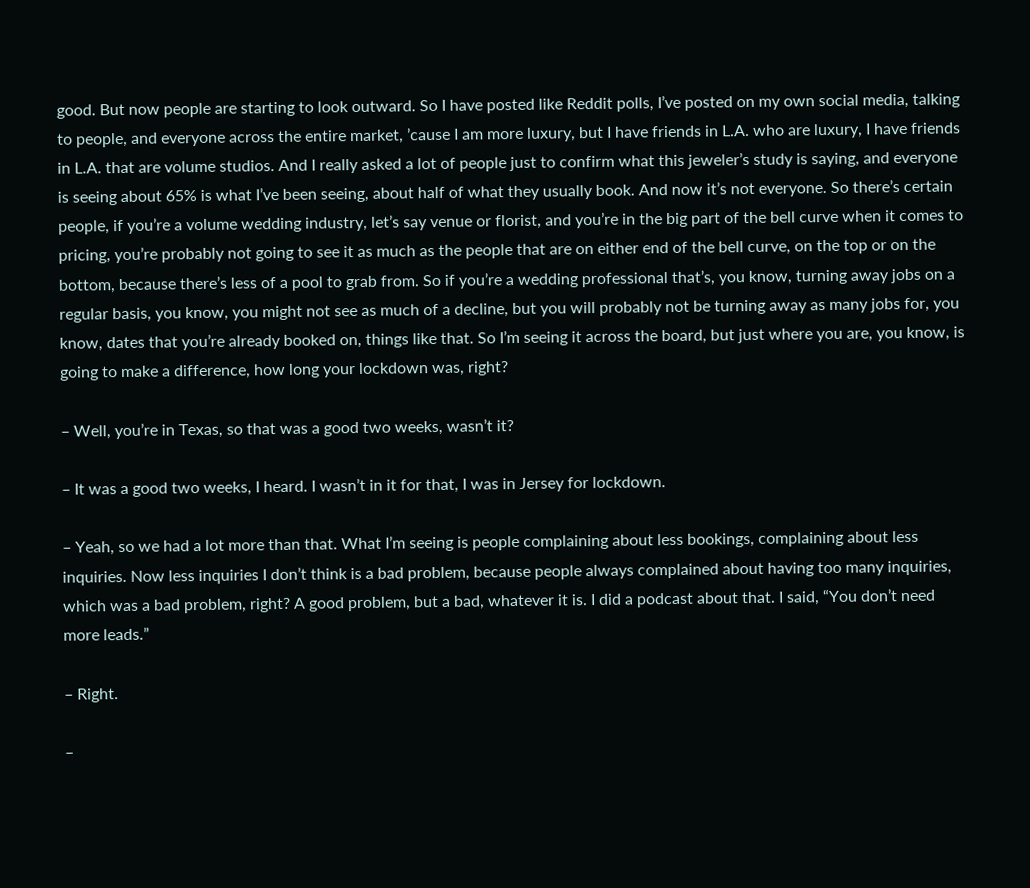good. But now people are starting to look outward. So I have posted like Reddit polls, I’ve posted on my own social media, talking to people, and everyone across the entire market, ’cause I am more luxury, but I have friends in L.A. who are luxury, I have friends in L.A. that are volume studios. And I really asked a lot of people just to confirm what this jeweler’s study is saying, and everyone is seeing about 65% is what I’ve been seeing, about half of what they usually book. And now it’s not everyone. So there’s certain people, if you’re a volume wedding industry, let’s say venue or florist, and you’re in the big part of the bell curve when it comes to pricing, you’re probably not going to see it as much as the people that are on either end of the bell curve, on the top or on the bottom, because there’s less of a pool to grab from. So if you’re a wedding professional that’s, you know, turning away jobs on a regular basis, you know, you might not see as much of a decline, but you will probably not be turning away as many jobs for, you know, dates that you’re already booked on, things like that. So I’m seeing it across the board, but just where you are, you know, is going to make a difference, how long your lockdown was, right?

– Well, you’re in Texas, so that was a good two weeks, wasn’t it?

– It was a good two weeks, I heard. I wasn’t in it for that, I was in Jersey for lockdown.

– Yeah, so we had a lot more than that. What I’m seeing is people complaining about less bookings, complaining about less inquiries. Now less inquiries I don’t think is a bad problem, because people always complained about having too many inquiries, which was a bad problem, right? A good problem, but a bad, whatever it is. I did a podcast about that. I said, “You don’t need more leads.”

– Right.

–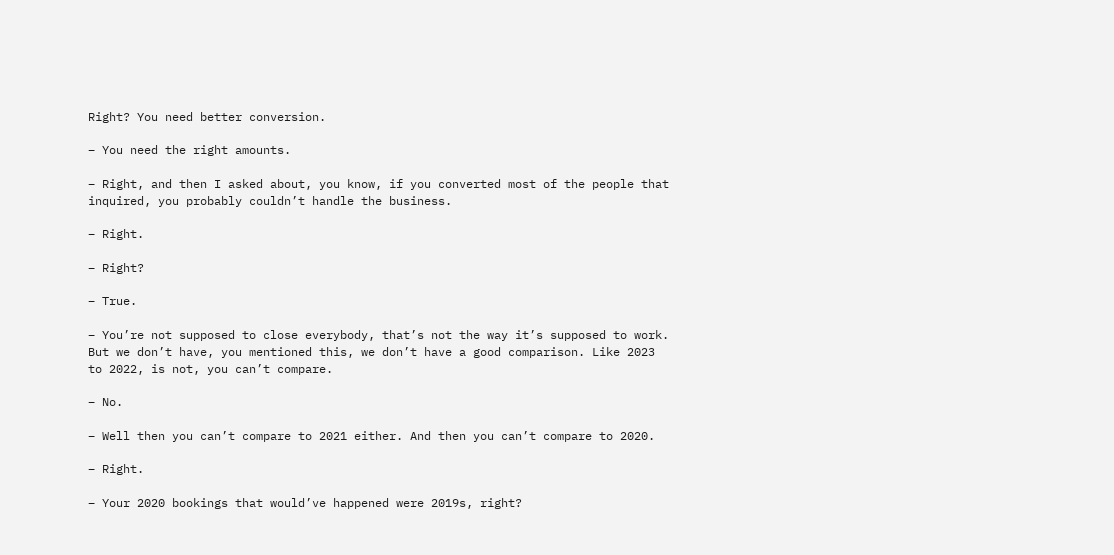Right? You need better conversion.

– You need the right amounts.

– Right, and then I asked about, you know, if you converted most of the people that inquired, you probably couldn’t handle the business.

– Right.

– Right?

– True.

– You’re not supposed to close everybody, that’s not the way it’s supposed to work. But we don’t have, you mentioned this, we don’t have a good comparison. Like 2023 to 2022, is not, you can’t compare.

– No.

– Well then you can’t compare to 2021 either. And then you can’t compare to 2020.

– Right.

– Your 2020 bookings that would’ve happened were 2019s, right?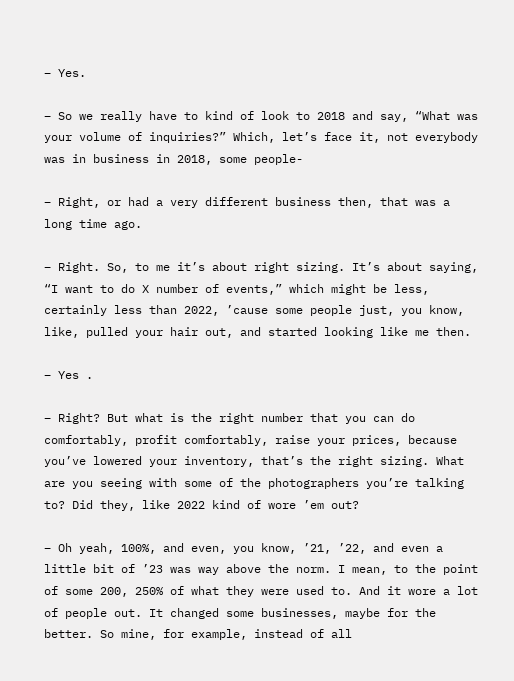– Yes.

– So we really have to kind of look to 2018 and say, “What was your volume of inquiries?” Which, let’s face it, not everybody was in business in 2018, some people-

– Right, or had a very different business then, that was a long time ago.

– Right. So, to me it’s about right sizing. It’s about saying, “I want to do X number of events,” which might be less, certainly less than 2022, ’cause some people just, you know, like, pulled your hair out, and started looking like me then.

– Yes .

– Right? But what is the right number that you can do comfortably, profit comfortably, raise your prices, because you’ve lowered your inventory, that’s the right sizing. What are you seeing with some of the photographers you’re talking to? Did they, like 2022 kind of wore ’em out?

– Oh yeah, 100%, and even, you know, ’21, ’22, and even a little bit of ’23 was way above the norm. I mean, to the point of some 200, 250% of what they were used to. And it wore a lot of people out. It changed some businesses, maybe for the better. So mine, for example, instead of all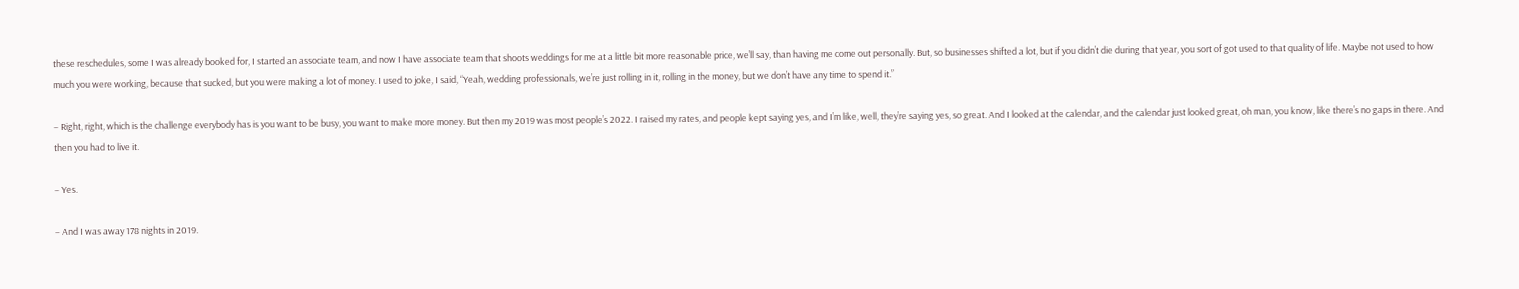these reschedules, some I was already booked for, I started an associate team, and now I have associate team that shoots weddings for me at a little bit more reasonable price, we’ll say, than having me come out personally. But, so businesses shifted a lot, but if you didn’t die during that year, you sort of got used to that quality of life. Maybe not used to how much you were working, because that sucked, but you were making a lot of money. I used to joke, I said, “Yeah, wedding professionals, we’re just rolling in it, rolling in the money, but we don’t have any time to spend it.”

– Right, right, which is the challenge everybody has is you want to be busy, you want to make more money. But then my 2019 was most people’s 2022. I raised my rates, and people kept saying yes, and I’m like, well, they’re saying yes, so great. And I looked at the calendar, and the calendar just looked great, oh man, you know, like there’s no gaps in there. And then you had to live it.

– Yes.

– And I was away 178 nights in 2019.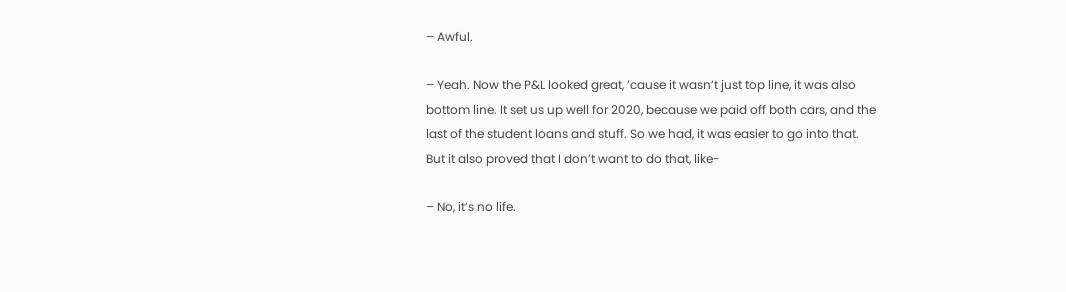– Awful.

– Yeah. Now the P&L looked great, ’cause it wasn’t just top line, it was also bottom line. It set us up well for 2020, because we paid off both cars, and the last of the student loans and stuff. So we had, it was easier to go into that. But it also proved that I don’t want to do that, like-

– No, it’s no life.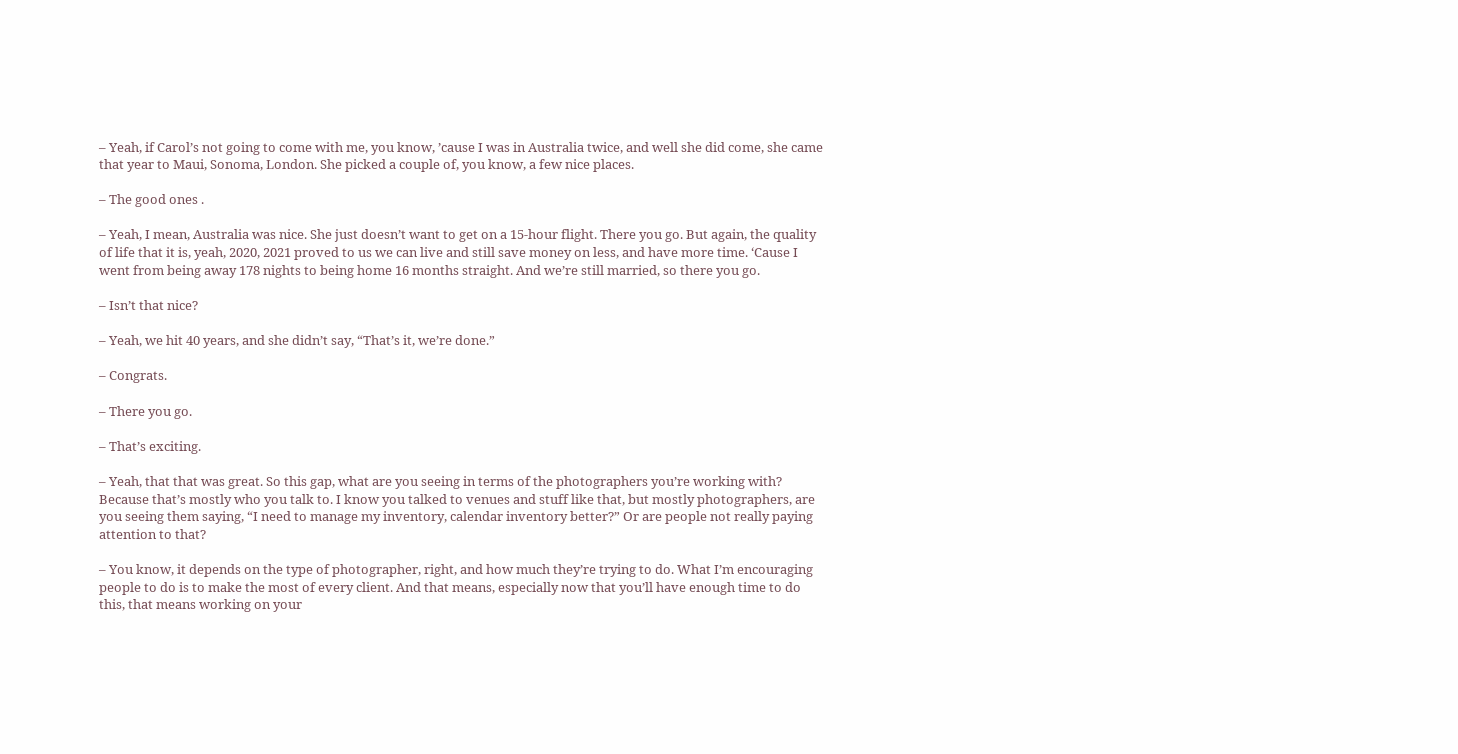– Yeah, if Carol’s not going to come with me, you know, ’cause I was in Australia twice, and well she did come, she came that year to Maui, Sonoma, London. She picked a couple of, you know, a few nice places.

– The good ones .

– Yeah, I mean, Australia was nice. She just doesn’t want to get on a 15-hour flight. There you go. But again, the quality of life that it is, yeah, 2020, 2021 proved to us we can live and still save money on less, and have more time. ‘Cause I went from being away 178 nights to being home 16 months straight. And we’re still married, so there you go.

– Isn’t that nice?

– Yeah, we hit 40 years, and she didn’t say, “That’s it, we’re done.”

– Congrats.

– There you go.

– That’s exciting.

– Yeah, that that was great. So this gap, what are you seeing in terms of the photographers you’re working with? Because that’s mostly who you talk to. I know you talked to venues and stuff like that, but mostly photographers, are you seeing them saying, “I need to manage my inventory, calendar inventory better?” Or are people not really paying attention to that?

– You know, it depends on the type of photographer, right, and how much they’re trying to do. What I’m encouraging people to do is to make the most of every client. And that means, especially now that you’ll have enough time to do this, that means working on your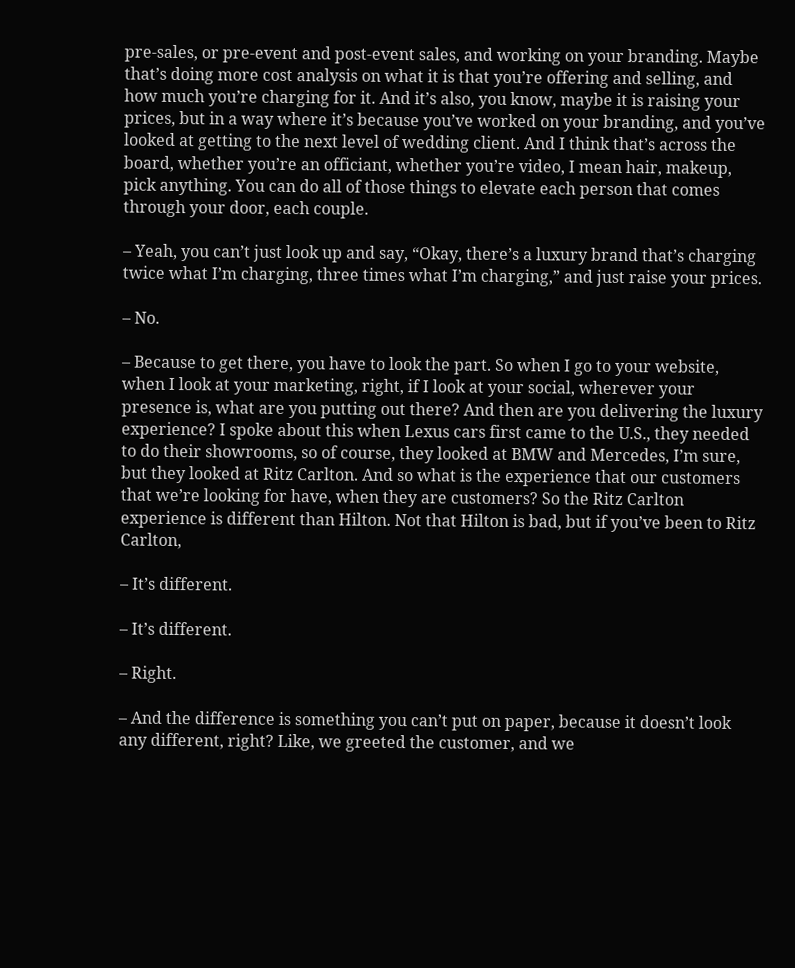pre-sales, or pre-event and post-event sales, and working on your branding. Maybe that’s doing more cost analysis on what it is that you’re offering and selling, and how much you’re charging for it. And it’s also, you know, maybe it is raising your prices, but in a way where it’s because you’ve worked on your branding, and you’ve looked at getting to the next level of wedding client. And I think that’s across the board, whether you’re an officiant, whether you’re video, I mean hair, makeup, pick anything. You can do all of those things to elevate each person that comes through your door, each couple.

– Yeah, you can’t just look up and say, “Okay, there’s a luxury brand that’s charging twice what I’m charging, three times what I’m charging,” and just raise your prices.

– No.

– Because to get there, you have to look the part. So when I go to your website, when I look at your marketing, right, if I look at your social, wherever your presence is, what are you putting out there? And then are you delivering the luxury experience? I spoke about this when Lexus cars first came to the U.S., they needed to do their showrooms, so of course, they looked at BMW and Mercedes, I’m sure, but they looked at Ritz Carlton. And so what is the experience that our customers that we’re looking for have, when they are customers? So the Ritz Carlton experience is different than Hilton. Not that Hilton is bad, but if you’ve been to Ritz Carlton,

– It’s different.

– It’s different.

– Right.

– And the difference is something you can’t put on paper, because it doesn’t look any different, right? Like, we greeted the customer, and we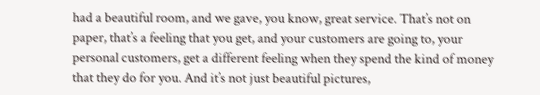had a beautiful room, and we gave, you know, great service. That’s not on paper, that’s a feeling that you get, and your customers are going to, your personal customers, get a different feeling when they spend the kind of money that they do for you. And it’s not just beautiful pictures,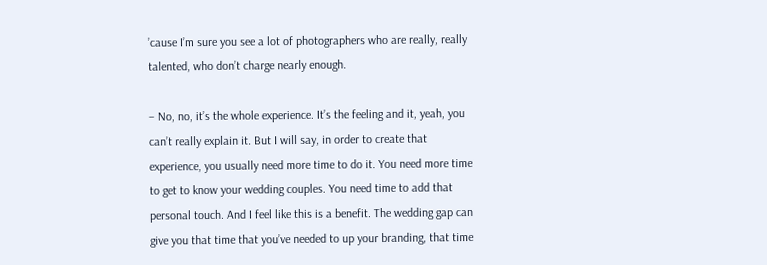’cause I’m sure you see a lot of photographers who are really, really talented, who don’t charge nearly enough.

– No, no, it’s the whole experience. It’s the feeling and it, yeah, you can’t really explain it. But I will say, in order to create that experience, you usually need more time to do it. You need more time to get to know your wedding couples. You need time to add that personal touch. And I feel like this is a benefit. The wedding gap can give you that time that you’ve needed to up your branding, that time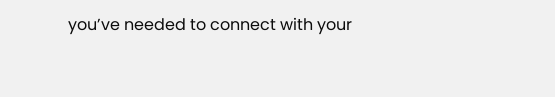you’ve needed to connect with your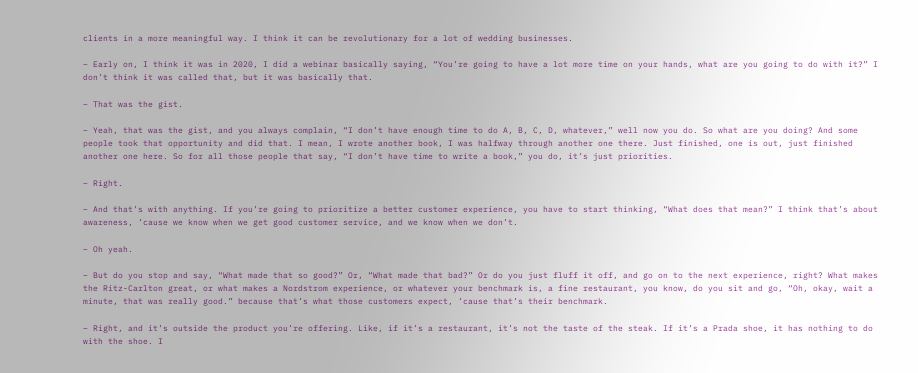clients in a more meaningful way. I think it can be revolutionary for a lot of wedding businesses.

– Early on, I think it was in 2020, I did a webinar basically saying, “You’re going to have a lot more time on your hands, what are you going to do with it?” I don’t think it was called that, but it was basically that.

– That was the gist.

– Yeah, that was the gist, and you always complain, “I don’t have enough time to do A, B, C, D, whatever,” well now you do. So what are you doing? And some people took that opportunity and did that. I mean, I wrote another book, I was halfway through another one there. Just finished, one is out, just finished another one here. So for all those people that say, “I don’t have time to write a book,” you do, it’s just priorities.

– Right.

– And that’s with anything. If you’re going to prioritize a better customer experience, you have to start thinking, “What does that mean?” I think that’s about awareness, ’cause we know when we get good customer service, and we know when we don’t.

– Oh yeah.

– But do you stop and say, “What made that so good?” Or, “What made that bad?” Or do you just fluff it off, and go on to the next experience, right? What makes the Ritz-Carlton great, or what makes a Nordstrom experience, or whatever your benchmark is, a fine restaurant, you know, do you sit and go, “Oh, okay, wait a minute, that was really good.” because that’s what those customers expect, ’cause that’s their benchmark.

– Right, and it’s outside the product you’re offering. Like, if it’s a restaurant, it’s not the taste of the steak. If it’s a Prada shoe, it has nothing to do with the shoe. I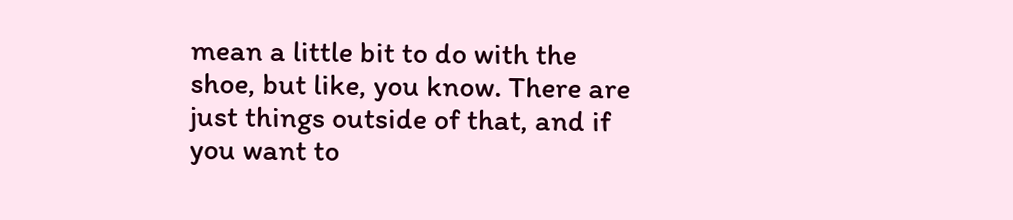mean a little bit to do with the shoe, but like, you know. There are just things outside of that, and if you want to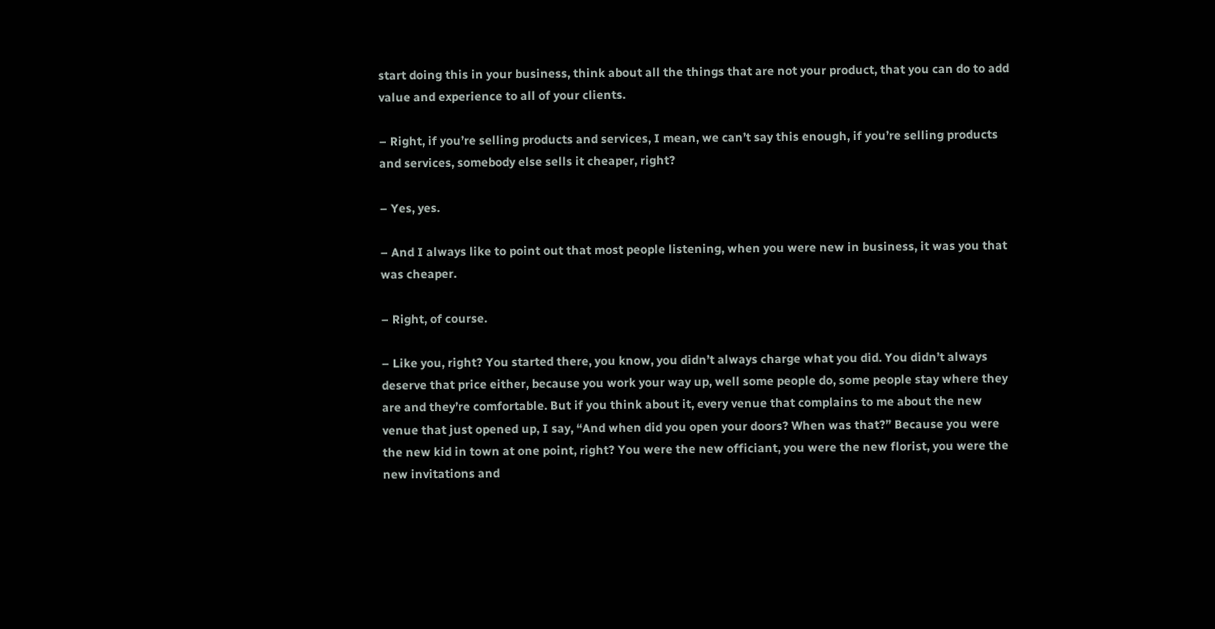start doing this in your business, think about all the things that are not your product, that you can do to add value and experience to all of your clients.

– Right, if you’re selling products and services, I mean, we can’t say this enough, if you’re selling products and services, somebody else sells it cheaper, right?

– Yes, yes.

– And I always like to point out that most people listening, when you were new in business, it was you that was cheaper.

– Right, of course.

– Like you, right? You started there, you know, you didn’t always charge what you did. You didn’t always deserve that price either, because you work your way up, well some people do, some people stay where they are and they’re comfortable. But if you think about it, every venue that complains to me about the new venue that just opened up, I say, “And when did you open your doors? When was that?” Because you were the new kid in town at one point, right? You were the new officiant, you were the new florist, you were the new invitations and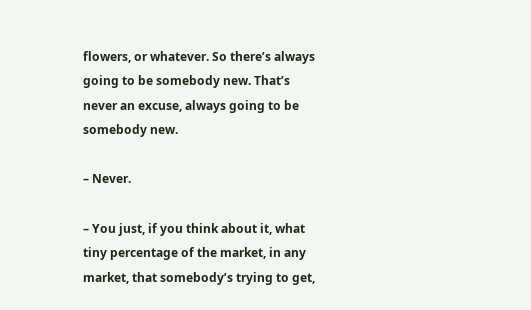flowers, or whatever. So there’s always going to be somebody new. That’s never an excuse, always going to be somebody new.

– Never.

– You just, if you think about it, what tiny percentage of the market, in any market, that somebody’s trying to get,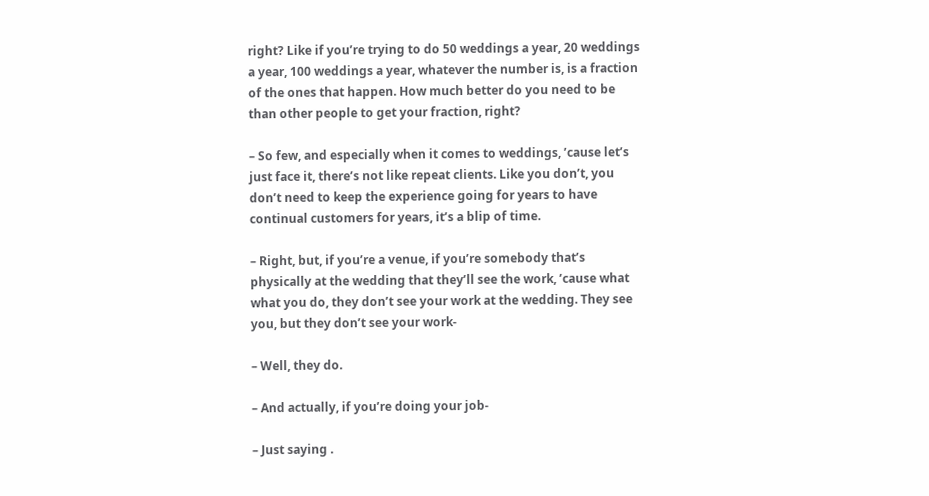right? Like if you’re trying to do 50 weddings a year, 20 weddings a year, 100 weddings a year, whatever the number is, is a fraction of the ones that happen. How much better do you need to be than other people to get your fraction, right?

– So few, and especially when it comes to weddings, ’cause let’s just face it, there’s not like repeat clients. Like you don’t, you don’t need to keep the experience going for years to have continual customers for years, it’s a blip of time.

– Right, but, if you’re a venue, if you’re somebody that’s physically at the wedding that they’ll see the work, ’cause what what you do, they don’t see your work at the wedding. They see you, but they don’t see your work-

– Well, they do.

– And actually, if you’re doing your job-

– Just saying .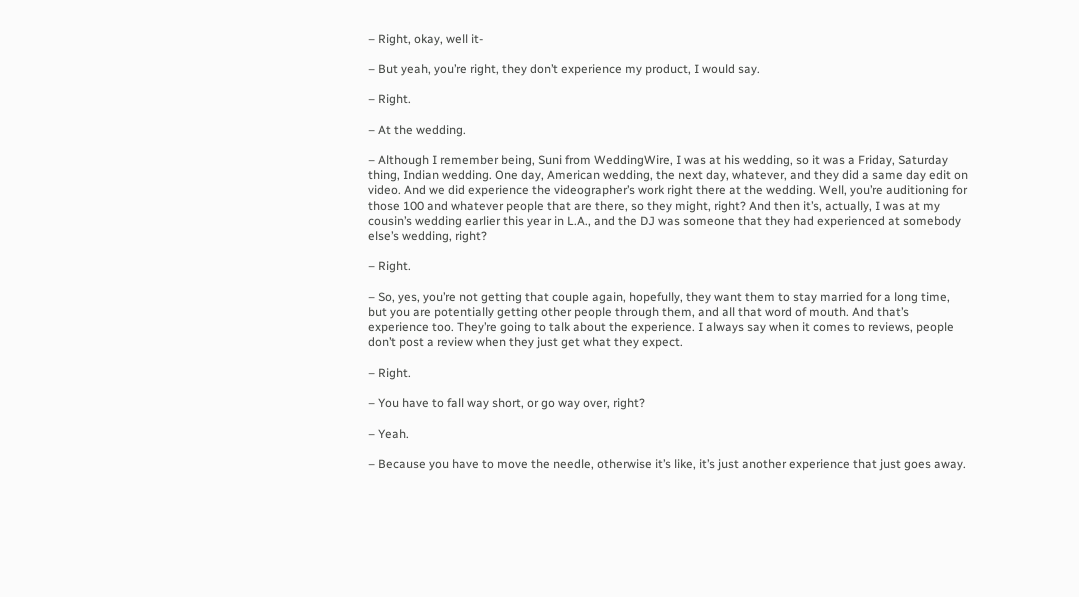– Right, okay, well it-

– But yeah, you’re right, they don’t experience my product, I would say.

– Right.

– At the wedding.

– Although I remember being, Suni from WeddingWire, I was at his wedding, so it was a Friday, Saturday thing, Indian wedding. One day, American wedding, the next day, whatever, and they did a same day edit on video. And we did experience the videographer’s work right there at the wedding. Well, you’re auditioning for those 100 and whatever people that are there, so they might, right? And then it’s, actually, I was at my cousin’s wedding earlier this year in L.A., and the DJ was someone that they had experienced at somebody else’s wedding, right?

– Right.

– So, yes, you’re not getting that couple again, hopefully, they want them to stay married for a long time, but you are potentially getting other people through them, and all that word of mouth. And that’s experience too. They’re going to talk about the experience. I always say when it comes to reviews, people don’t post a review when they just get what they expect.

– Right.

– You have to fall way short, or go way over, right?

– Yeah.

– Because you have to move the needle, otherwise it’s like, it’s just another experience that just goes away.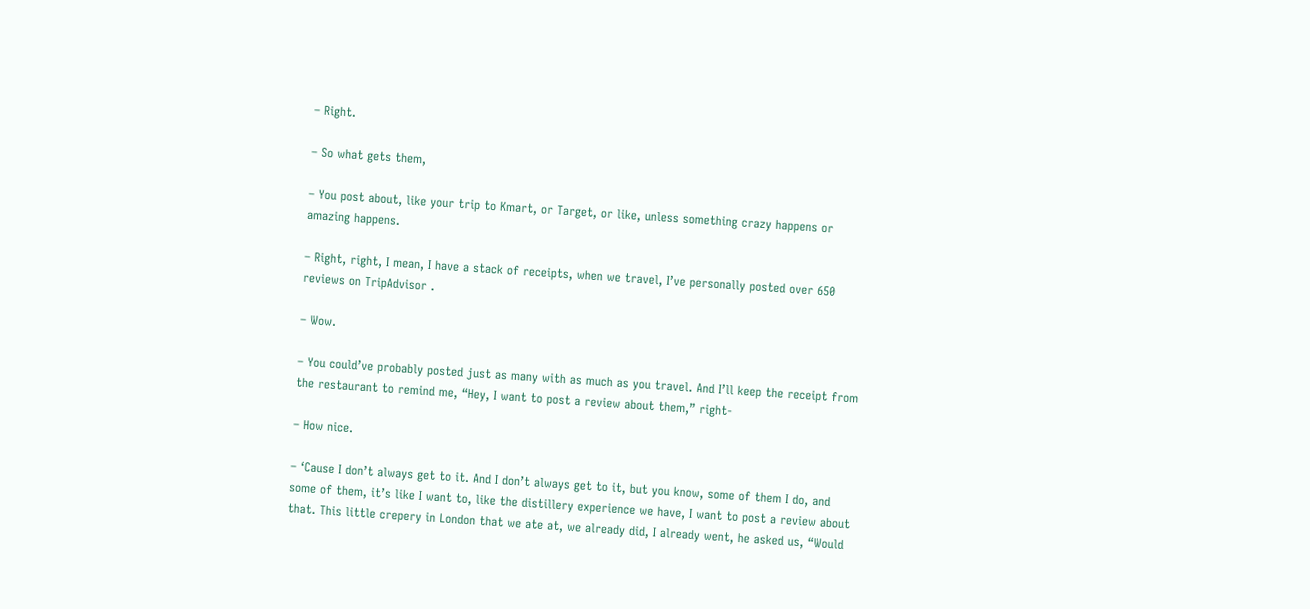– Right.

– So what gets them,

– You post about, like your trip to Kmart, or Target, or like, unless something crazy happens or amazing happens.

– Right, right, I mean, I have a stack of receipts, when we travel, I’ve personally posted over 650 reviews on TripAdvisor .

– Wow.

– You could’ve probably posted just as many with as much as you travel. And I’ll keep the receipt from the restaurant to remind me, “Hey, I want to post a review about them,” right-

– How nice.

– ‘Cause I don’t always get to it. And I don’t always get to it, but you know, some of them I do, and some of them, it’s like I want to, like the distillery experience we have, I want to post a review about that. This little crepery in London that we ate at, we already did, I already went, he asked us, “Would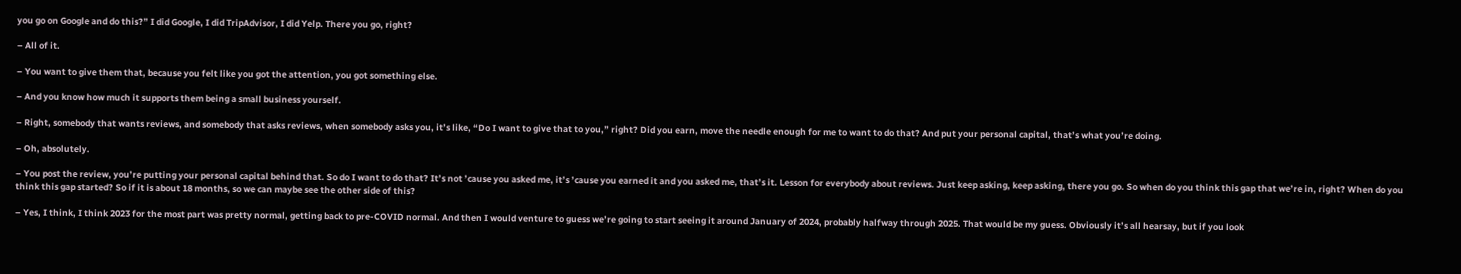you go on Google and do this?” I did Google, I did TripAdvisor, I did Yelp. There you go, right?

– All of it.

– You want to give them that, because you felt like you got the attention, you got something else.

– And you know how much it supports them being a small business yourself.

– Right, somebody that wants reviews, and somebody that asks reviews, when somebody asks you, it’s like, “Do I want to give that to you,” right? Did you earn, move the needle enough for me to want to do that? And put your personal capital, that’s what you’re doing.

– Oh, absolutely.

– You post the review, you’re putting your personal capital behind that. So do I want to do that? It’s not ’cause you asked me, it’s ’cause you earned it and you asked me, that’s it. Lesson for everybody about reviews. Just keep asking, keep asking, there you go. So when do you think this gap that we’re in, right? When do you think this gap started? So if it is about 18 months, so we can maybe see the other side of this?

– Yes, I think, I think 2023 for the most part was pretty normal, getting back to pre-COVID normal. And then I would venture to guess we’re going to start seeing it around January of 2024, probably halfway through 2025. That would be my guess. Obviously it’s all hearsay, but if you look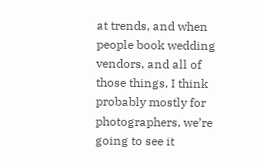at trends, and when people book wedding vendors, and all of those things, I think probably mostly for photographers, we’re going to see it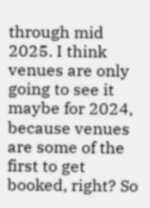through mid 2025. I think venues are only going to see it maybe for 2024, because venues are some of the first to get booked, right? So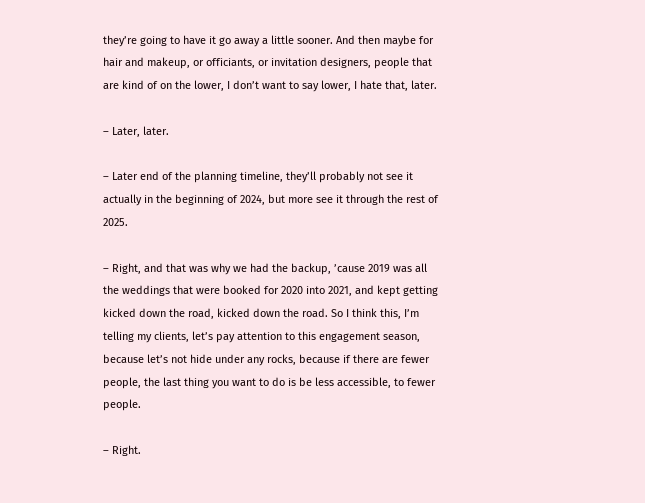they’re going to have it go away a little sooner. And then maybe for hair and makeup, or officiants, or invitation designers, people that are kind of on the lower, I don’t want to say lower, I hate that, later.

– Later, later.

– Later end of the planning timeline, they’ll probably not see it actually in the beginning of 2024, but more see it through the rest of 2025.

– Right, and that was why we had the backup, ’cause 2019 was all the weddings that were booked for 2020 into 2021, and kept getting kicked down the road, kicked down the road. So I think this, I’m telling my clients, let’s pay attention to this engagement season, because let’s not hide under any rocks, because if there are fewer people, the last thing you want to do is be less accessible, to fewer people.

– Right.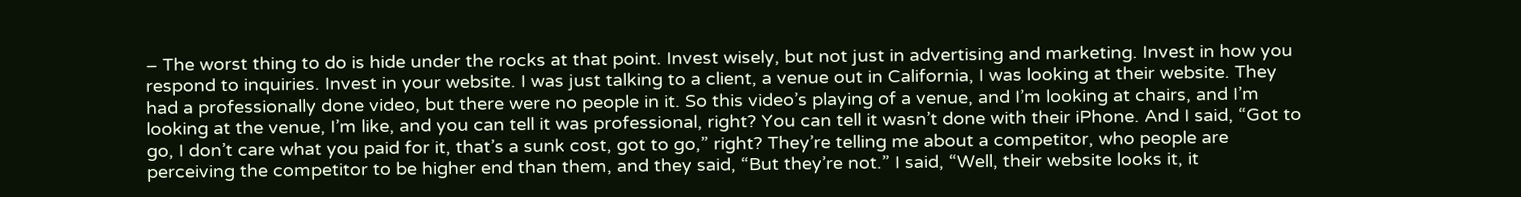– The worst thing to do is hide under the rocks at that point. Invest wisely, but not just in advertising and marketing. Invest in how you respond to inquiries. Invest in your website. I was just talking to a client, a venue out in California, I was looking at their website. They had a professionally done video, but there were no people in it. So this video’s playing of a venue, and I’m looking at chairs, and I’m looking at the venue, I’m like, and you can tell it was professional, right? You can tell it wasn’t done with their iPhone. And I said, “Got to go, I don’t care what you paid for it, that’s a sunk cost, got to go,” right? They’re telling me about a competitor, who people are perceiving the competitor to be higher end than them, and they said, “But they’re not.” I said, “Well, their website looks it, it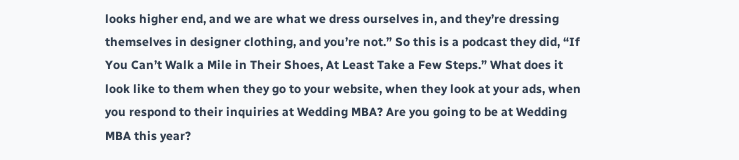looks higher end, and we are what we dress ourselves in, and they’re dressing themselves in designer clothing, and you’re not.” So this is a podcast they did, “If You Can’t Walk a Mile in Their Shoes, At Least Take a Few Steps.” What does it look like to them when they go to your website, when they look at your ads, when you respond to their inquiries at Wedding MBA? Are you going to be at Wedding MBA this year?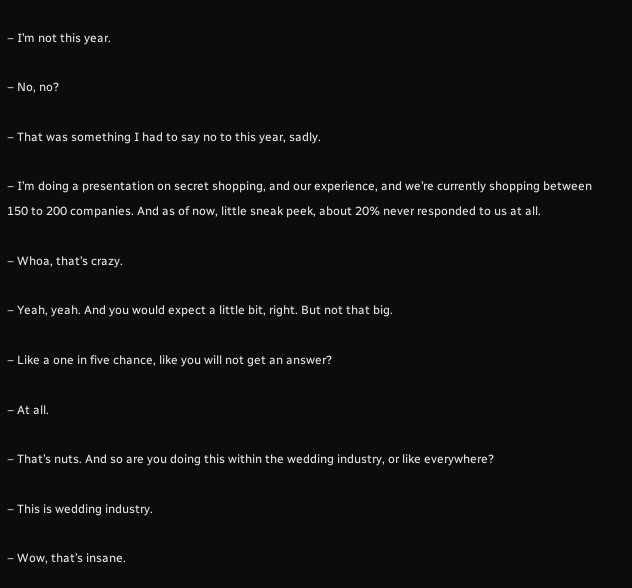– I’m not this year.

– No, no?

– That was something I had to say no to this year, sadly.

– I’m doing a presentation on secret shopping, and our experience, and we’re currently shopping between 150 to 200 companies. And as of now, little sneak peek, about 20% never responded to us at all.

– Whoa, that’s crazy.

– Yeah, yeah. And you would expect a little bit, right. But not that big.

– Like a one in five chance, like you will not get an answer?

– At all.

– That’s nuts. And so are you doing this within the wedding industry, or like everywhere?

– This is wedding industry.

– Wow, that’s insane.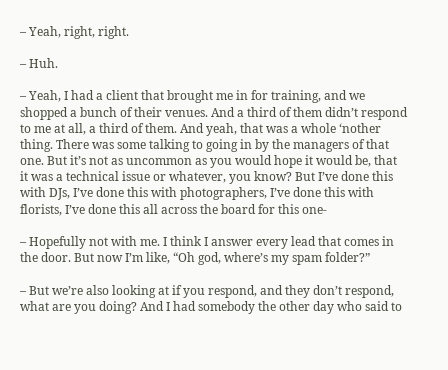– Yeah, right, right.

– Huh.

– Yeah, I had a client that brought me in for training, and we shopped a bunch of their venues. And a third of them didn’t respond to me at all, a third of them. And yeah, that was a whole ‘nother thing. There was some talking to going in by the managers of that one. But it’s not as uncommon as you would hope it would be, that it was a technical issue or whatever, you know? But I’ve done this with DJs, I’ve done this with photographers, I’ve done this with florists, I’ve done this all across the board for this one-

– Hopefully not with me. I think I answer every lead that comes in the door. But now I’m like, “Oh god, where’s my spam folder?”

– But we’re also looking at if you respond, and they don’t respond, what are you doing? And I had somebody the other day who said to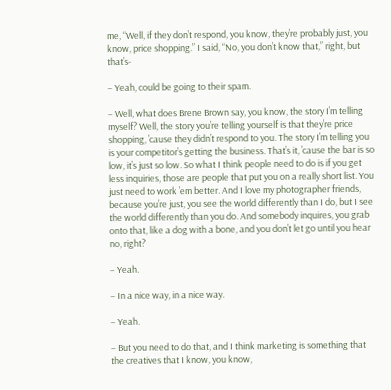me, “Well, if they don’t respond, you know, they’re probably just, you know, price shopping.” I said, “No, you don’t know that,” right, but that’s-

– Yeah, could be going to their spam.

– Well, what does Brene Brown say, you know, the story I’m telling myself? Well, the story you’re telling yourself is that they’re price shopping, ’cause they didn’t respond to you. The story I’m telling you is your competitor’s getting the business. That’s it, ’cause the bar is so low, it’s just so low. So what I think people need to do is if you get less inquiries, those are people that put you on a really short list. You just need to work ’em better. And I love my photographer friends, because you’re just, you see the world differently than I do, but I see the world differently than you do. And somebody inquires, you grab onto that, like a dog with a bone, and you don’t let go until you hear no, right?

– Yeah.

– In a nice way, in a nice way.

– Yeah.

– But you need to do that, and I think marketing is something that the creatives that I know, you know,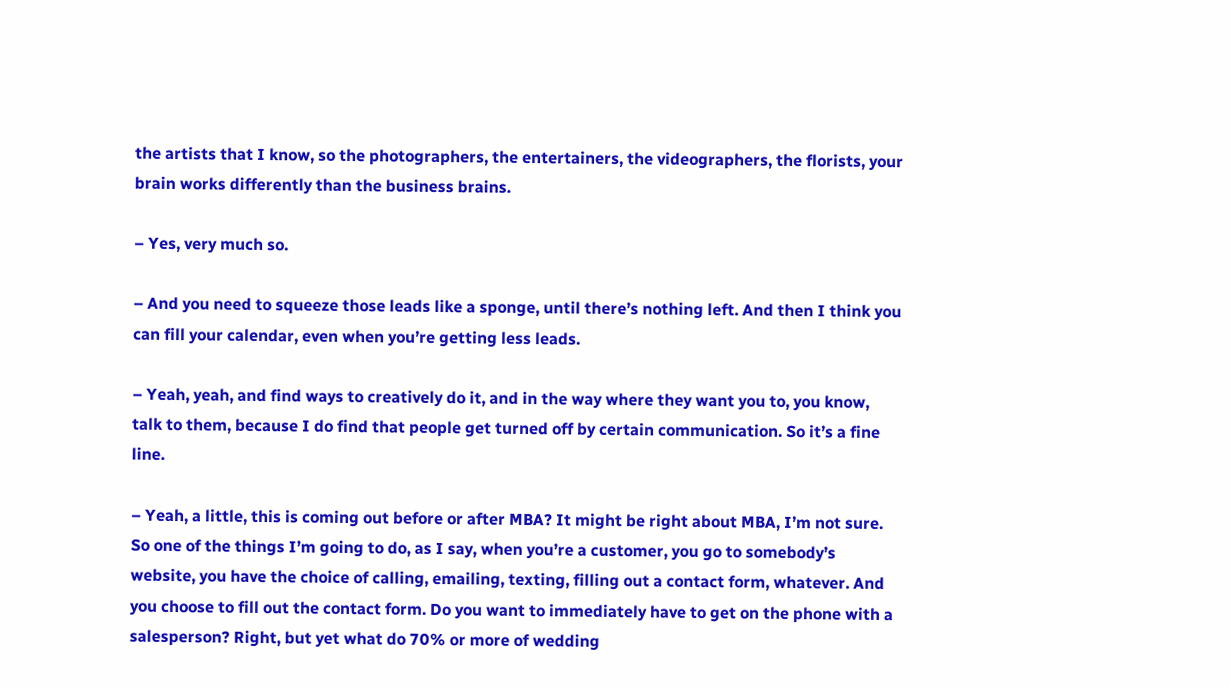the artists that I know, so the photographers, the entertainers, the videographers, the florists, your brain works differently than the business brains.

– Yes, very much so.

– And you need to squeeze those leads like a sponge, until there’s nothing left. And then I think you can fill your calendar, even when you’re getting less leads.

– Yeah, yeah, and find ways to creatively do it, and in the way where they want you to, you know, talk to them, because I do find that people get turned off by certain communication. So it’s a fine line.

– Yeah, a little, this is coming out before or after MBA? It might be right about MBA, I’m not sure. So one of the things I’m going to do, as I say, when you’re a customer, you go to somebody’s website, you have the choice of calling, emailing, texting, filling out a contact form, whatever. And you choose to fill out the contact form. Do you want to immediately have to get on the phone with a salesperson? Right, but yet what do 70% or more of wedding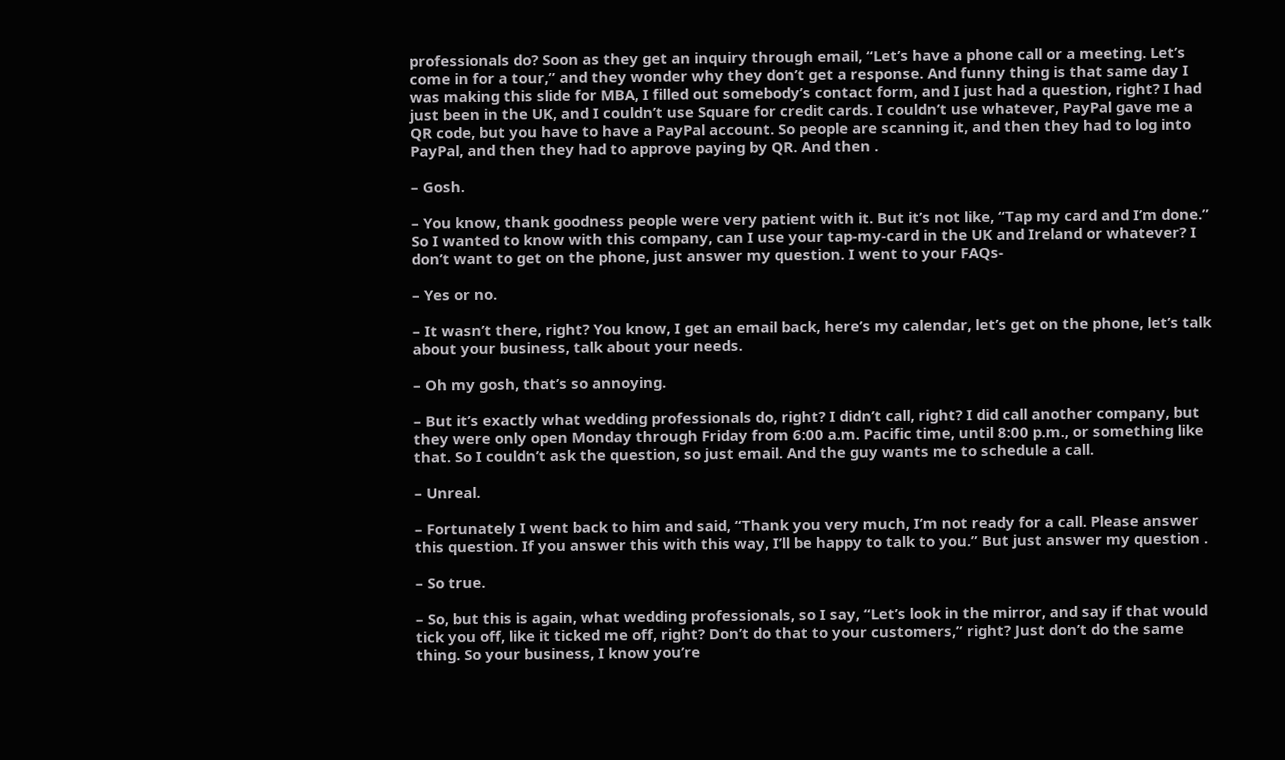professionals do? Soon as they get an inquiry through email, “Let’s have a phone call or a meeting. Let’s come in for a tour,” and they wonder why they don’t get a response. And funny thing is that same day I was making this slide for MBA, I filled out somebody’s contact form, and I just had a question, right? I had just been in the UK, and I couldn’t use Square for credit cards. I couldn’t use whatever, PayPal gave me a QR code, but you have to have a PayPal account. So people are scanning it, and then they had to log into PayPal, and then they had to approve paying by QR. And then .

– Gosh.

– You know, thank goodness people were very patient with it. But it’s not like, “Tap my card and I’m done.” So I wanted to know with this company, can I use your tap-my-card in the UK and Ireland or whatever? I don’t want to get on the phone, just answer my question. I went to your FAQs-

– Yes or no.

– It wasn’t there, right? You know, I get an email back, here’s my calendar, let’s get on the phone, let’s talk about your business, talk about your needs.

– Oh my gosh, that’s so annoying.

– But it’s exactly what wedding professionals do, right? I didn’t call, right? I did call another company, but they were only open Monday through Friday from 6:00 a.m. Pacific time, until 8:00 p.m., or something like that. So I couldn’t ask the question, so just email. And the guy wants me to schedule a call.

– Unreal.

– Fortunately I went back to him and said, “Thank you very much, I’m not ready for a call. Please answer this question. If you answer this with this way, I’ll be happy to talk to you.” But just answer my question .

– So true.

– So, but this is again, what wedding professionals, so I say, “Let’s look in the mirror, and say if that would tick you off, like it ticked me off, right? Don’t do that to your customers,” right? Just don’t do the same thing. So your business, I know you’re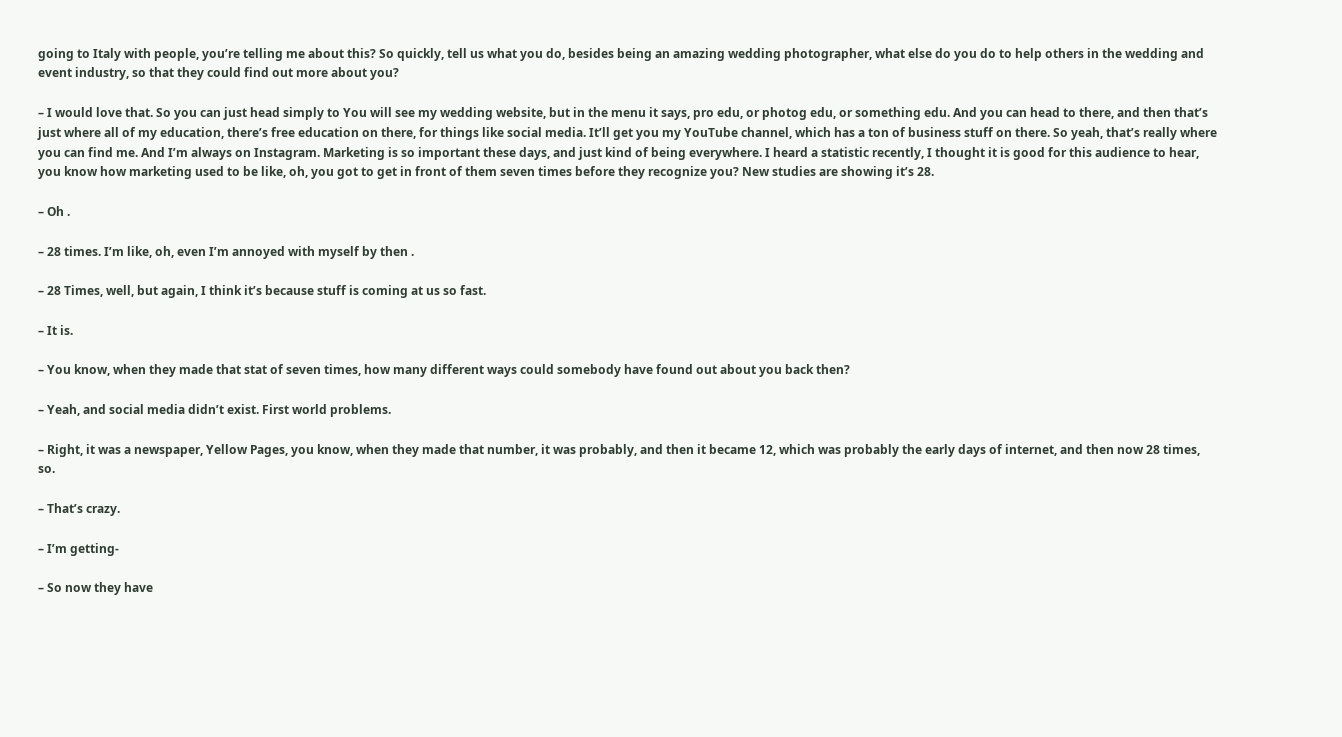going to Italy with people, you’re telling me about this? So quickly, tell us what you do, besides being an amazing wedding photographer, what else do you do to help others in the wedding and event industry, so that they could find out more about you?

– I would love that. So you can just head simply to You will see my wedding website, but in the menu it says, pro edu, or photog edu, or something edu. And you can head to there, and then that’s just where all of my education, there’s free education on there, for things like social media. It’ll get you my YouTube channel, which has a ton of business stuff on there. So yeah, that’s really where you can find me. And I’m always on Instagram. Marketing is so important these days, and just kind of being everywhere. I heard a statistic recently, I thought it is good for this audience to hear, you know how marketing used to be like, oh, you got to get in front of them seven times before they recognize you? New studies are showing it’s 28.

– Oh .

– 28 times. I’m like, oh, even I’m annoyed with myself by then .

– 28 Times, well, but again, I think it’s because stuff is coming at us so fast.

– It is.

– You know, when they made that stat of seven times, how many different ways could somebody have found out about you back then?

– Yeah, and social media didn’t exist. First world problems.

– Right, it was a newspaper, Yellow Pages, you know, when they made that number, it was probably, and then it became 12, which was probably the early days of internet, and then now 28 times, so.

– That’s crazy.

– I’m getting-

– So now they have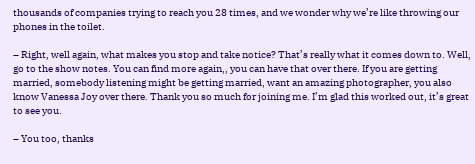thousands of companies trying to reach you 28 times, and we wonder why we’re like throwing our phones in the toilet.

– Right, well again, what makes you stop and take notice? That’s really what it comes down to. Well, go to the show notes. You can find more again,, you can have that over there. If you are getting married, somebody listening might be getting married, want an amazing photographer, you also know Vanessa Joy over there. Thank you so much for joining me. I’m glad this worked out, it’s great to see you.

– You too, thanks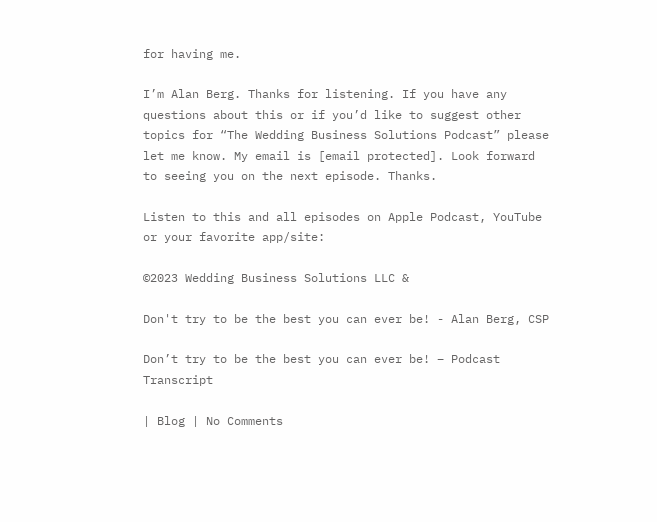for having me.

I’m Alan Berg. Thanks for listening. If you have any questions about this or if you’d like to suggest other topics for “The Wedding Business Solutions Podcast” please let me know. My email is [email protected]. Look forward to seeing you on the next episode. Thanks.

Listen to this and all episodes on Apple Podcast, YouTube or your favorite app/site:

©2023 Wedding Business Solutions LLC &

Don't try to be the best you can ever be! - Alan Berg, CSP

Don’t try to be the best you can ever be! – Podcast Transcript

| Blog | No Comments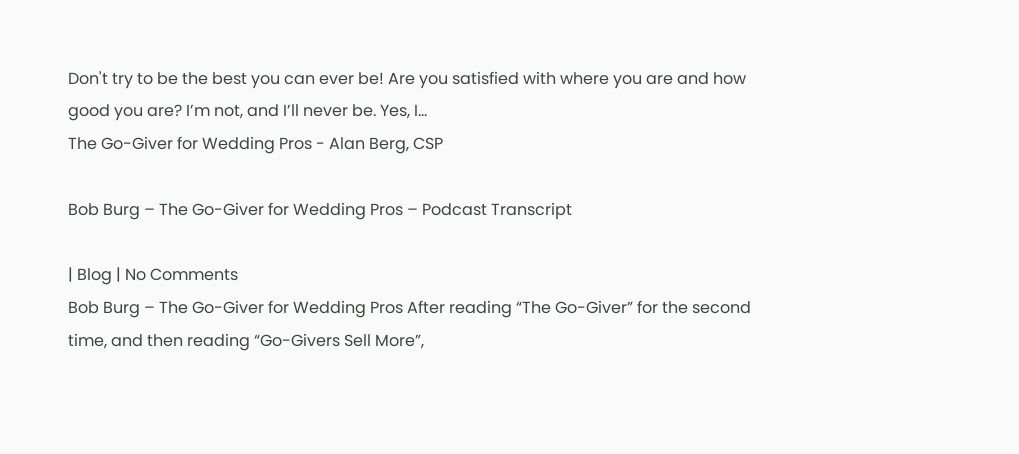Don't try to be the best you can ever be! Are you satisfied with where you are and how good you are? I’m not, and I’ll never be. Yes, I…
The Go-Giver for Wedding Pros - Alan Berg, CSP

Bob Burg – The Go-Giver for Wedding Pros – Podcast Transcript

| Blog | No Comments
Bob Burg – The Go-Giver for Wedding Pros After reading “The Go-Giver” for the second time, and then reading “Go-Givers Sell More”,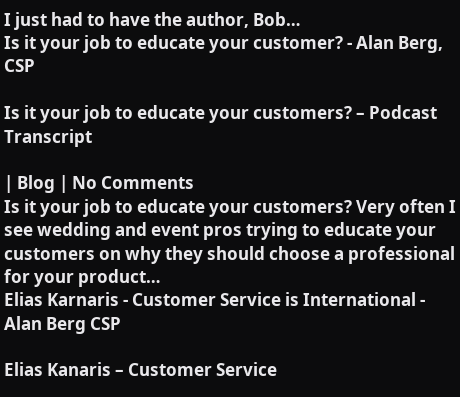I just had to have the author, Bob…
Is it your job to educate your customer? - Alan Berg, CSP

Is it your job to educate your customers? – Podcast Transcript

| Blog | No Comments
Is it your job to educate your customers? Very often I see wedding and event pros trying to educate your customers on why they should choose a professional for your product…
Elias Karnaris - Customer Service is International - Alan Berg CSP

Elias Kanaris – Customer Service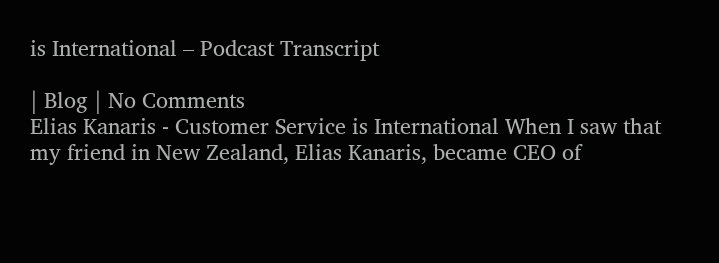is International – Podcast Transcript

| Blog | No Comments
Elias Kanaris - Customer Service is International When I saw that my friend in New Zealand, Elias Kanaris, became CEO of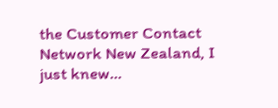the Customer Contact Network New Zealand, I just knew…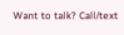Want to talk? Call/text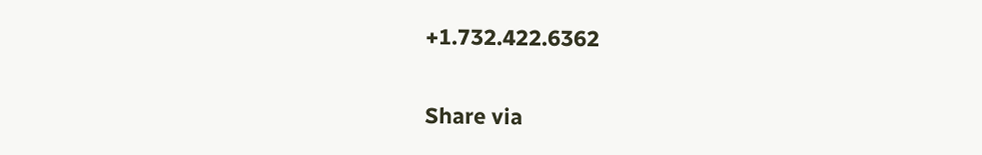+1.732.422.6362

Share via